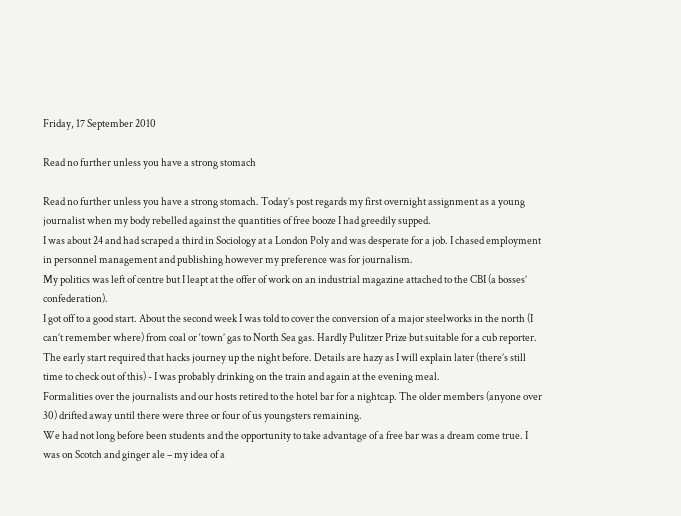Friday, 17 September 2010

Read no further unless you have a strong stomach

Read no further unless you have a strong stomach. Today’s post regards my first overnight assignment as a young journalist when my body rebelled against the quantities of free booze I had greedily supped.
I was about 24 and had scraped a third in Sociology at a London Poly and was desperate for a job. I chased employment in personnel management and publishing however my preference was for journalism.
My politics was left of centre but I leapt at the offer of work on an industrial magazine attached to the CBI (a bosses’ confederation).
I got off to a good start. About the second week I was told to cover the conversion of a major steelworks in the north (I can’t remember where) from coal or ‘town’ gas to North Sea gas. Hardly Pulitzer Prize but suitable for a cub reporter.
The early start required that hacks journey up the night before. Details are hazy as I will explain later (there’s still time to check out of this) - I was probably drinking on the train and again at the evening meal.
Formalities over the journalists and our hosts retired to the hotel bar for a nightcap. The older members (anyone over 30) drifted away until there were three or four of us youngsters remaining.
We had not long before been students and the opportunity to take advantage of a free bar was a dream come true. I was on Scotch and ginger ale – my idea of a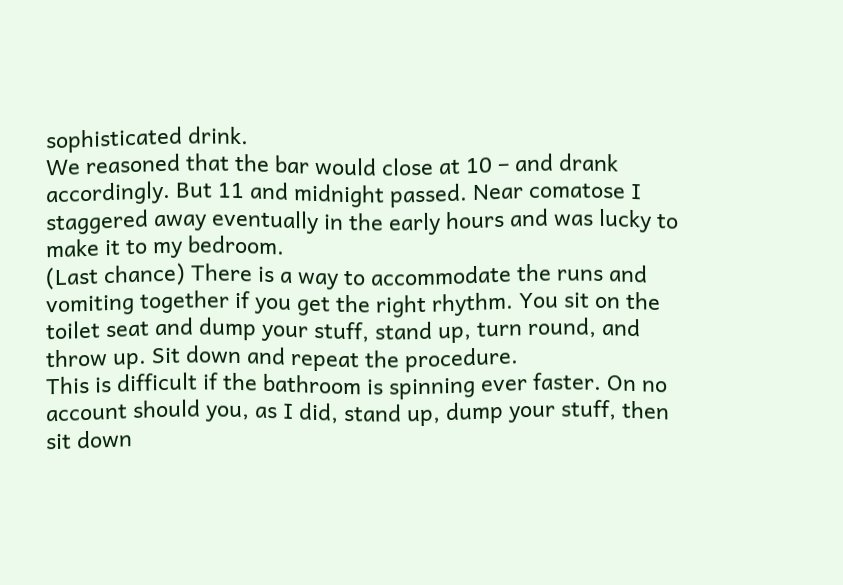sophisticated drink.
We reasoned that the bar would close at 10 – and drank accordingly. But 11 and midnight passed. Near comatose I staggered away eventually in the early hours and was lucky to make it to my bedroom.
(Last chance) There is a way to accommodate the runs and vomiting together if you get the right rhythm. You sit on the toilet seat and dump your stuff, stand up, turn round, and throw up. Sit down and repeat the procedure.
This is difficult if the bathroom is spinning ever faster. On no account should you, as I did, stand up, dump your stuff, then sit down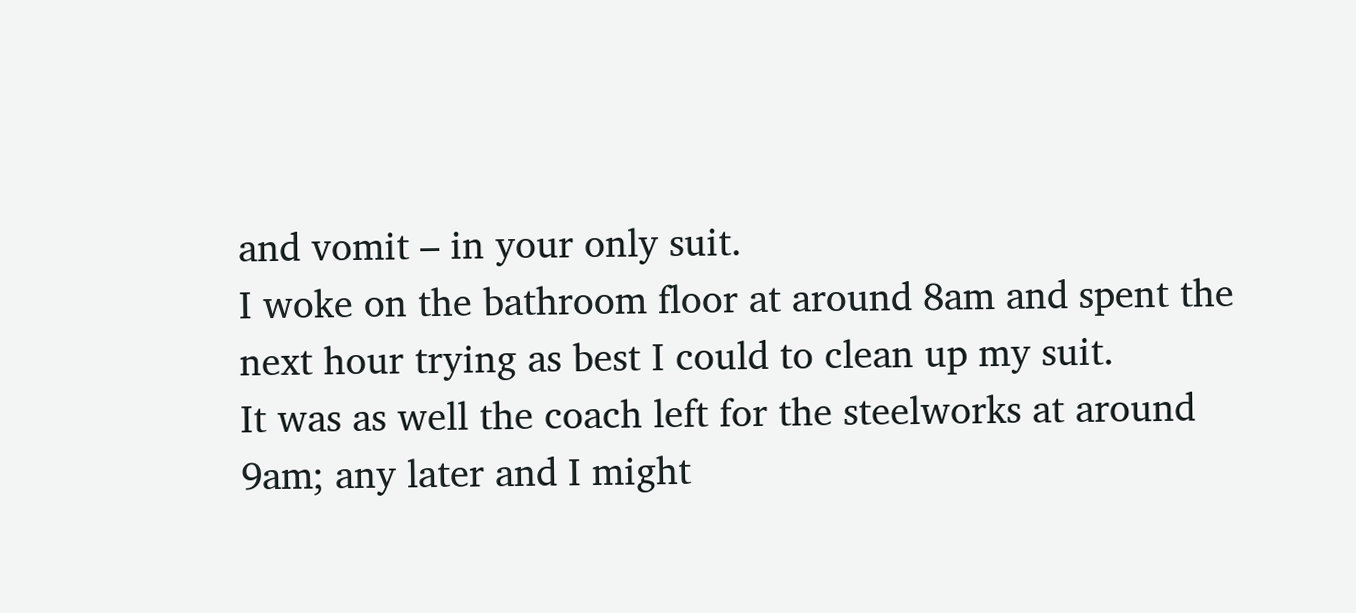and vomit – in your only suit.
I woke on the bathroom floor at around 8am and spent the next hour trying as best I could to clean up my suit.
It was as well the coach left for the steelworks at around 9am; any later and I might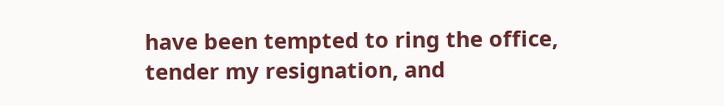have been tempted to ring the office, tender my resignation, and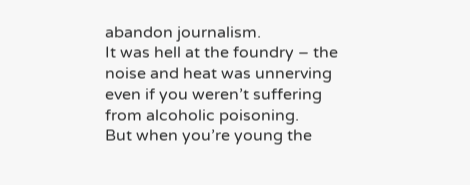abandon journalism.
It was hell at the foundry – the noise and heat was unnerving even if you weren’t suffering from alcoholic poisoning.
But when you’re young the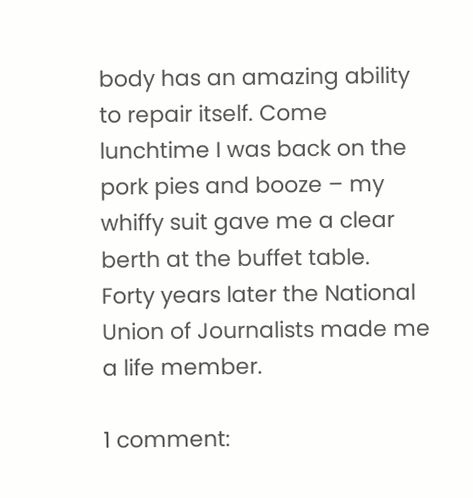body has an amazing ability to repair itself. Come lunchtime I was back on the pork pies and booze – my whiffy suit gave me a clear berth at the buffet table.
Forty years later the National Union of Journalists made me a life member.

1 comment: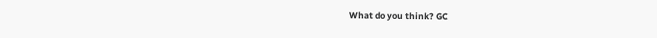What do you think? GC